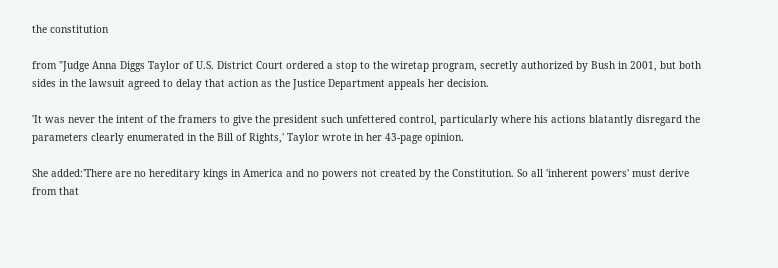the constitution

from "Judge Anna Diggs Taylor of U.S. District Court ordered a stop to the wiretap program, secretly authorized by Bush in 2001, but both sides in the lawsuit agreed to delay that action as the Justice Department appeals her decision.

'It was never the intent of the framers to give the president such unfettered control, particularly where his actions blatantly disregard the parameters clearly enumerated in the Bill of Rights,' Taylor wrote in her 43-page opinion.

She added:'There are no hereditary kings in America and no powers not created by the Constitution. So all 'inherent powers' must derive from that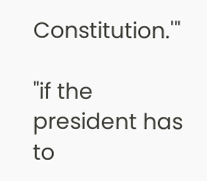Constitution.'"

"if the president has to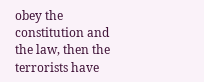obey the constitution and the law, then the terrorists have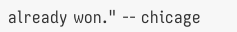already won." -- chicage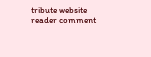tribute website reader comment